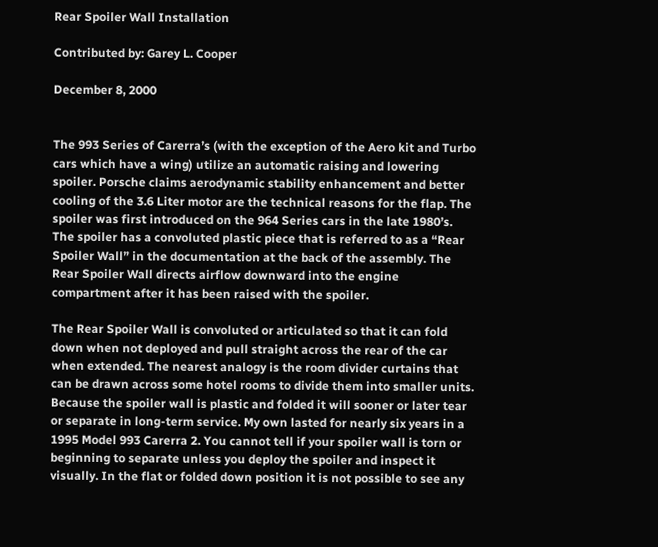Rear Spoiler Wall Installation

Contributed by: Garey L. Cooper

December 8, 2000


The 993 Series of Carerra’s (with the exception of the Aero kit and Turbo cars which have a wing) utilize an automatic raising and lowering spoiler. Porsche claims aerodynamic stability enhancement and better cooling of the 3.6 Liter motor are the technical reasons for the flap. The spoiler was first introduced on the 964 Series cars in the late 1980’s.
The spoiler has a convoluted plastic piece that is referred to as a “Rear Spoiler Wall” in the documentation at the back of the assembly. The Rear Spoiler Wall directs airflow downward into the engine compartment after it has been raised with the spoiler.

The Rear Spoiler Wall is convoluted or articulated so that it can fold down when not deployed and pull straight across the rear of the car when extended. The nearest analogy is the room divider curtains that can be drawn across some hotel rooms to divide them into smaller units. Because the spoiler wall is plastic and folded it will sooner or later tear or separate in long-term service. My own lasted for nearly six years in a 1995 Model 993 Carerra 2. You cannot tell if your spoiler wall is torn or beginning to separate unless you deploy the spoiler and inspect it visually. In the flat or folded down position it is not possible to see any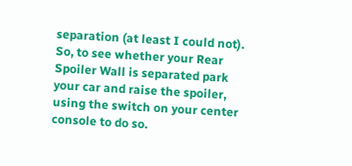separation (at least I could not). So, to see whether your Rear Spoiler Wall is separated park your car and raise the spoiler, using the switch on your center console to do so.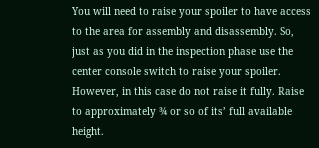You will need to raise your spoiler to have access to the area for assembly and disassembly. So, just as you did in the inspection phase use the center console switch to raise your spoiler. However, in this case do not raise it fully. Raise to approximately ¾ or so of its’ full available height.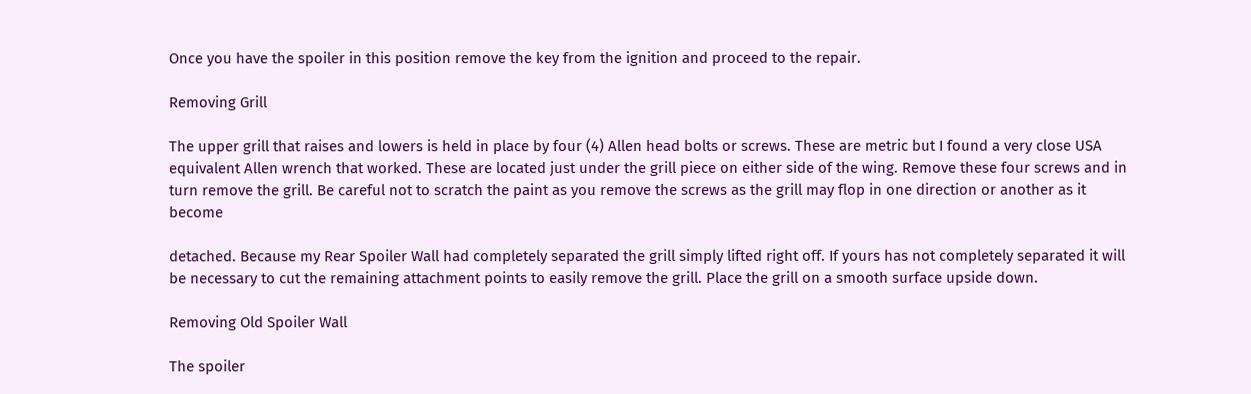Once you have the spoiler in this position remove the key from the ignition and proceed to the repair.

Removing Grill

The upper grill that raises and lowers is held in place by four (4) Allen head bolts or screws. These are metric but I found a very close USA equivalent Allen wrench that worked. These are located just under the grill piece on either side of the wing. Remove these four screws and in turn remove the grill. Be careful not to scratch the paint as you remove the screws as the grill may flop in one direction or another as it become

detached. Because my Rear Spoiler Wall had completely separated the grill simply lifted right off. If yours has not completely separated it will be necessary to cut the remaining attachment points to easily remove the grill. Place the grill on a smooth surface upside down.

Removing Old Spoiler Wall

The spoiler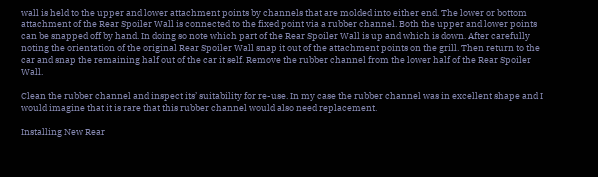wall is held to the upper and lower attachment points by channels that are molded into either end. The lower or bottom attachment of the Rear Spoiler Wall is connected to the fixed point via a rubber channel. Both the upper and lower points can be snapped off by hand. In doing so note which part of the Rear Spoiler Wall is up and which is down. After carefully noting the orientation of the original Rear Spoiler Wall snap it out of the attachment points on the grill. Then return to the car and snap the remaining half out of the car it self. Remove the rubber channel from the lower half of the Rear Spoiler Wall.

Clean the rubber channel and inspect its’ suitability for re-use. In my case the rubber channel was in excellent shape and I would imagine that it is rare that this rubber channel would also need replacement.

Installing New Rear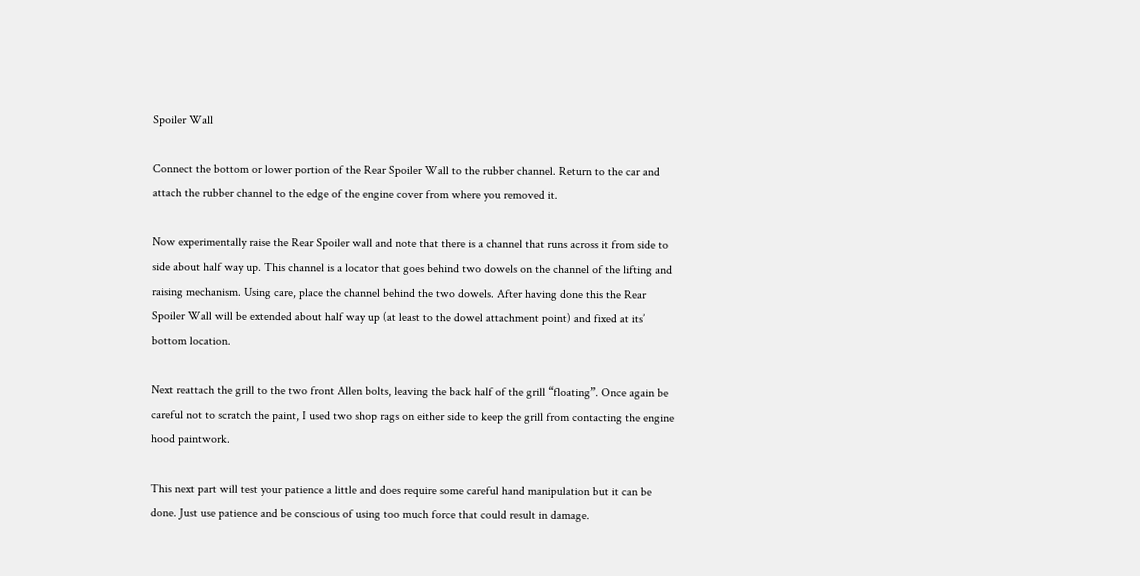Spoiler Wall

Connect the bottom or lower portion of the Rear Spoiler Wall to the rubber channel. Return to the car and attach the rubber channel to the edge of the engine cover from where you removed it.

Now experimentally raise the Rear Spoiler wall and note that there is a channel that runs across it from side to side about half way up. This channel is a locator that goes behind two dowels on the channel of the lifting and raising mechanism. Using care, place the channel behind the two dowels. After having done this the Rear Spoiler Wall will be extended about half way up (at least to the dowel attachment point) and fixed at its’ bottom location.

Next reattach the grill to the two front Allen bolts, leaving the back half of the grill “floating”. Once again be careful not to scratch the paint, I used two shop rags on either side to keep the grill from contacting the engine hood paintwork.

This next part will test your patience a little and does require some careful hand manipulation but it can be done. Just use patience and be conscious of using too much force that could result in damage.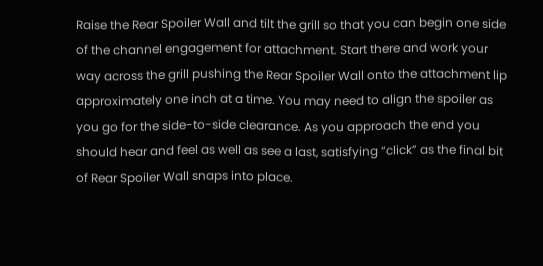Raise the Rear Spoiler Wall and tilt the grill so that you can begin one side of the channel engagement for attachment. Start there and work your way across the grill pushing the Rear Spoiler Wall onto the attachment lip approximately one inch at a time. You may need to align the spoiler as you go for the side-to-side clearance. As you approach the end you should hear and feel as well as see a last, satisfying “click” as the final bit of Rear Spoiler Wall snaps into place.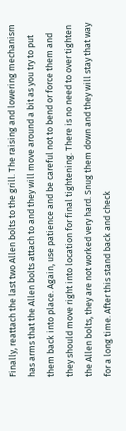Finally, reattach the last two Allen bolts to the grill. The raising and lowering mechanism has arms that the Allen bolts attach to and they will move around a bit as you try to put them back into place. Again, use patience and be careful not to bend or force them and they should move right into location for final tightening. There is no need to over tighten the Allen bolts, they are not worked very hard. Snug them down and they will stay that way for a long time. After this stand back and check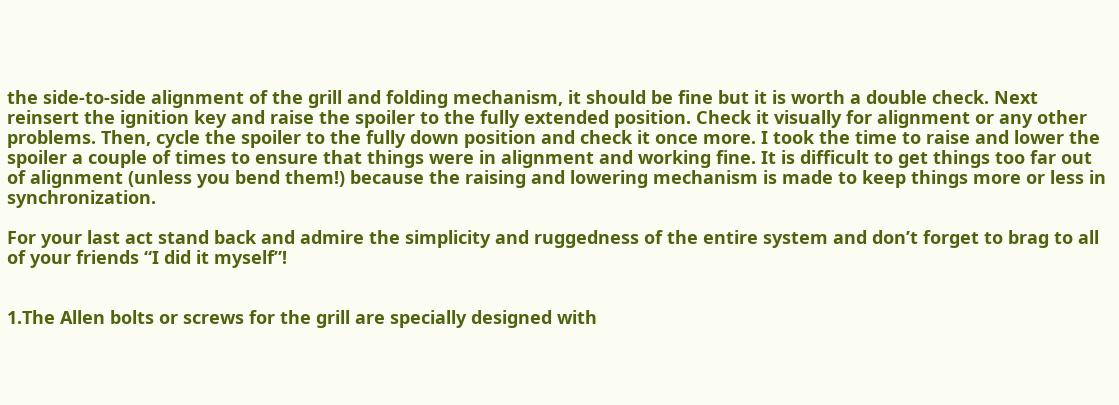the side-to-side alignment of the grill and folding mechanism, it should be fine but it is worth a double check. Next reinsert the ignition key and raise the spoiler to the fully extended position. Check it visually for alignment or any other problems. Then, cycle the spoiler to the fully down position and check it once more. I took the time to raise and lower the spoiler a couple of times to ensure that things were in alignment and working fine. It is difficult to get things too far out of alignment (unless you bend them!) because the raising and lowering mechanism is made to keep things more or less in synchronization.

For your last act stand back and admire the simplicity and ruggedness of the entire system and don’t forget to brag to all of your friends “I did it myself”!


1.The Allen bolts or screws for the grill are specially designed with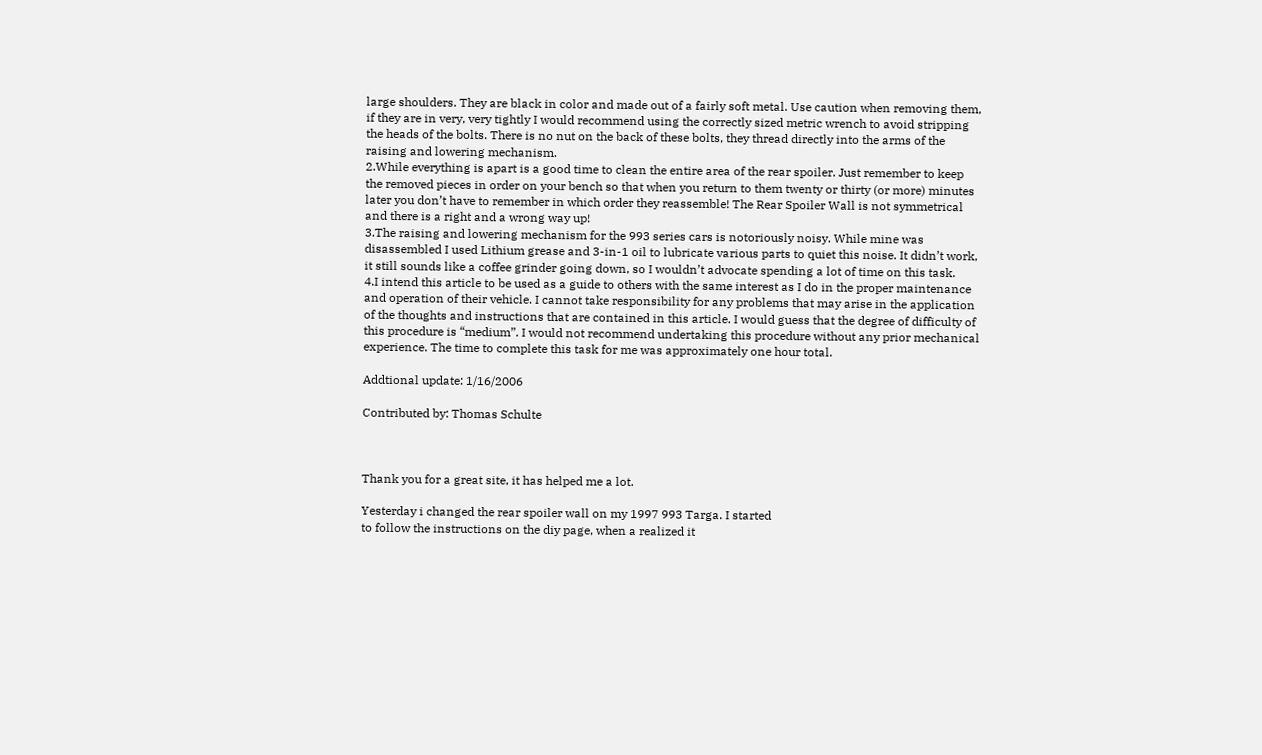large shoulders. They are black in color and made out of a fairly soft metal. Use caution when removing them, if they are in very, very tightly I would recommend using the correctly sized metric wrench to avoid stripping the heads of the bolts. There is no nut on the back of these bolts, they thread directly into the arms of the raising and lowering mechanism.
2.While everything is apart is a good time to clean the entire area of the rear spoiler. Just remember to keep the removed pieces in order on your bench so that when you return to them twenty or thirty (or more) minutes later you don’t have to remember in which order they reassemble! The Rear Spoiler Wall is not symmetrical and there is a right and a wrong way up!
3.The raising and lowering mechanism for the 993 series cars is notoriously noisy. While mine was disassembled I used Lithium grease and 3-in-1 oil to lubricate various parts to quiet this noise. It didn’t work, it still sounds like a coffee grinder going down, so I wouldn’t advocate spending a lot of time on this task.
4.I intend this article to be used as a guide to others with the same interest as I do in the proper maintenance and operation of their vehicle. I cannot take responsibility for any problems that may arise in the application of the thoughts and instructions that are contained in this article. I would guess that the degree of difficulty of this procedure is “medium”. I would not recommend undertaking this procedure without any prior mechanical experience. The time to complete this task for me was approximately one hour total.

Addtional update: 1/16/2006

Contributed by: Thomas Schulte



Thank you for a great site, it has helped me a lot.

Yesterday i changed the rear spoiler wall on my 1997 993 Targa. I started
to follow the instructions on the diy page, when a realized it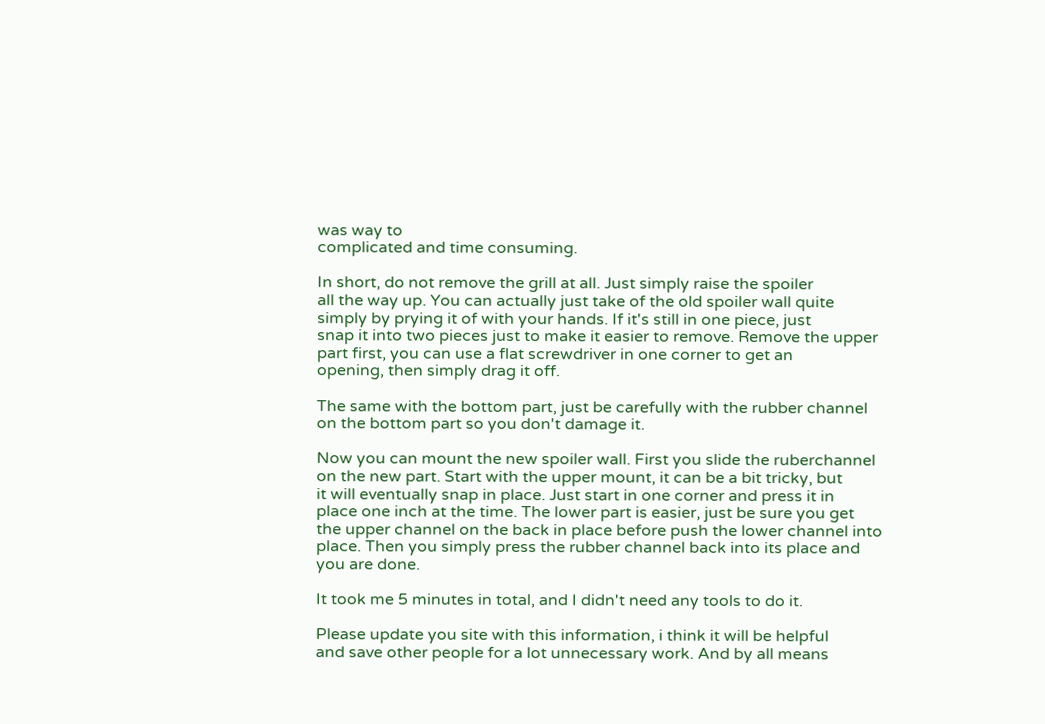was way to
complicated and time consuming.

In short, do not remove the grill at all. Just simply raise the spoiler
all the way up. You can actually just take of the old spoiler wall quite
simply by prying it of with your hands. If it's still in one piece, just
snap it into two pieces just to make it easier to remove. Remove the upper
part first, you can use a flat screwdriver in one corner to get an
opening, then simply drag it off.

The same with the bottom part, just be carefully with the rubber channel
on the bottom part so you don't damage it.

Now you can mount the new spoiler wall. First you slide the ruberchannel
on the new part. Start with the upper mount, it can be a bit tricky, but
it will eventually snap in place. Just start in one corner and press it in
place one inch at the time. The lower part is easier, just be sure you get
the upper channel on the back in place before push the lower channel into
place. Then you simply press the rubber channel back into its place and
you are done.

It took me 5 minutes in total, and I didn't need any tools to do it.

Please update you site with this information, i think it will be helpful
and save other people for a lot unnecessary work. And by all means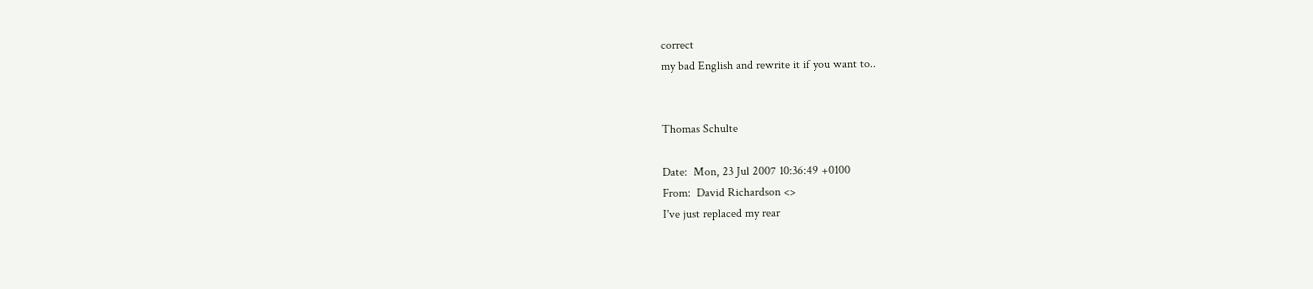correct
my bad English and rewrite it if you want to..


Thomas Schulte

Date:  Mon, 23 Jul 2007 10:36:49 +0100
From:  David Richardson <>
I've just replaced my rear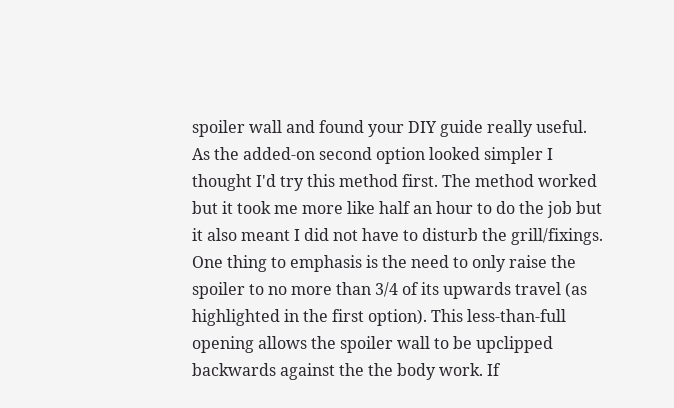spoiler wall and found your DIY guide really useful.
As the added-on second option looked simpler I thought I'd try this method first. The method worked but it took me more like half an hour to do the job but it also meant I did not have to disturb the grill/fixings.
One thing to emphasis is the need to only raise the spoiler to no more than 3/4 of its upwards travel (as highlighted in the first option). This less-than-full opening allows the spoiler wall to be upclipped backwards against the the body work. If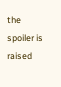the spoiler is raised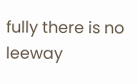fully there is no leeway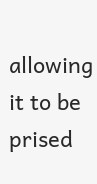allowing it to be prised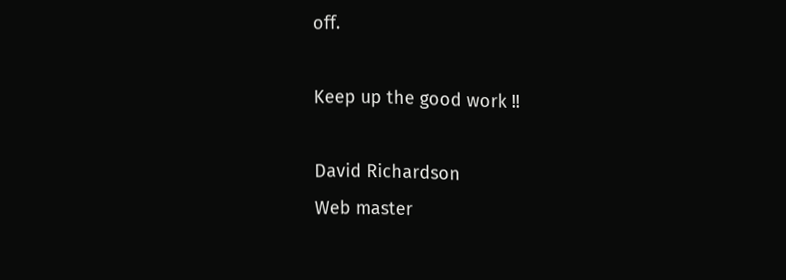off.

Keep up the good work !!

David Richardson
Web master